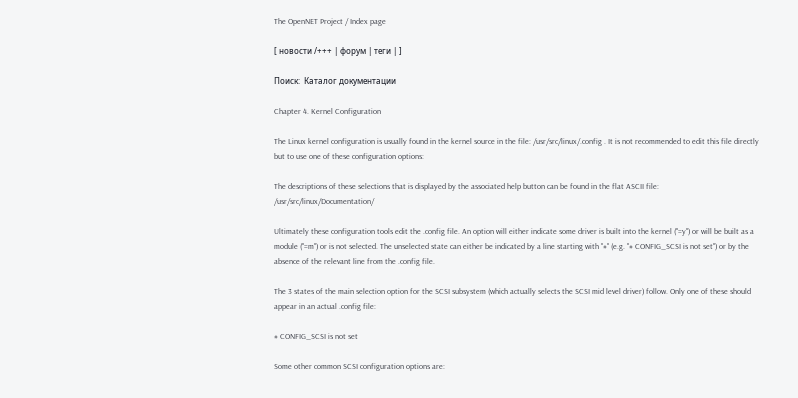The OpenNET Project / Index page

[ новости /+++ | форум | теги | ]

Поиск:  Каталог документации

Chapter 4. Kernel Configuration

The Linux kernel configuration is usually found in the kernel source in the file: /usr/src/linux/.config . It is not recommended to edit this file directly but to use one of these configuration options:

The descriptions of these selections that is displayed by the associated help button can be found in the flat ASCII file: /usr/src/linux/Documentation/

Ultimately these configuration tools edit the .config file. An option will either indicate some driver is built into the kernel ("=y") or will be built as a module ("=m") or is not selected. The unselected state can either be indicated by a line starting with "#" (e.g. "# CONFIG_SCSI is not set") or by the absence of the relevant line from the .config file.

The 3 states of the main selection option for the SCSI subsystem (which actually selects the SCSI mid level driver) follow. Only one of these should appear in an actual .config file:

# CONFIG_SCSI is not set

Some other common SCSI configuration options are: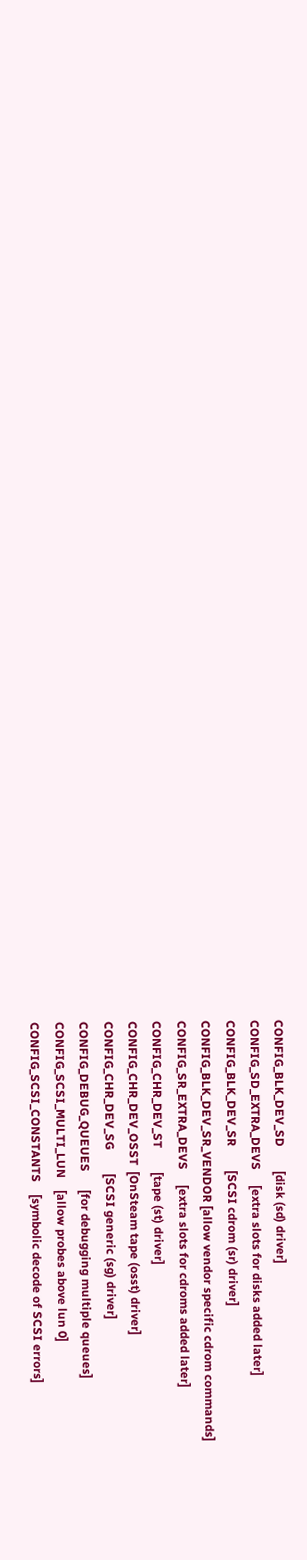CONFIG_BLK_DEV_SD        [disk (sd) driver]
CONFIG_SD_EXTRA_DEVS     [extra slots for disks added later]
CONFIG_BLK_DEV_SR        [SCSI cdrom (sr) driver]
CONFIG_BLK_DEV_SR_VENDOR [allow vendor specific cdrom commands]
CONFIG_SR_EXTRA_DEVS     [extra slots for cdroms added later]
CONFIG_CHR_DEV_ST        [tape (st) driver]
CONFIG_CHR_DEV_OSST  [OnSteam tape (osst) driver]
CONFIG_CHR_DEV_SG        [SCSI generic (sg) driver]
CONFIG_DEBUG_QUEUES      [for debugging multiple queues]
CONFIG_SCSI_MULTI_LUN    [allow probes above lun 0]
CONFIG_SCSI_CONSTANTS    [symbolic decode of SCSI errors]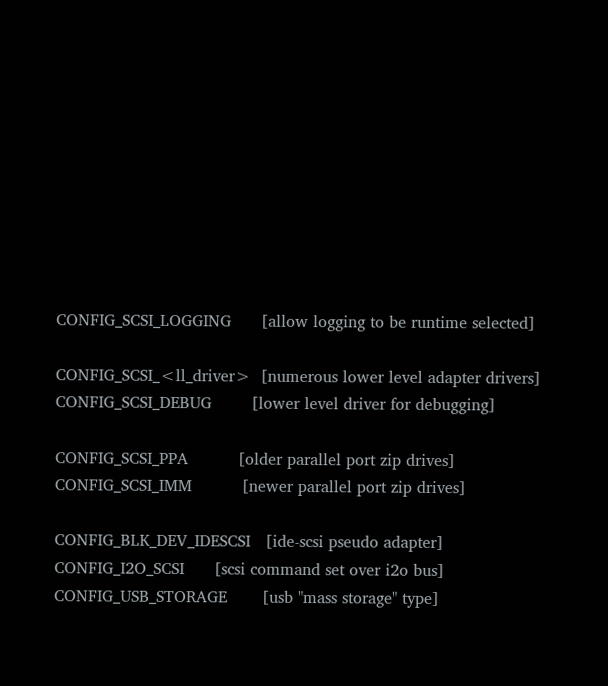CONFIG_SCSI_LOGGING      [allow logging to be runtime selected]

CONFIG_SCSI_<ll_driver>  [numerous lower level adapter drivers]
CONFIG_SCSI_DEBUG        [lower level driver for debugging]

CONFIG_SCSI_PPA          [older parallel port zip drives]
CONFIG_SCSI_IMM          [newer parallel port zip drives]

CONFIG_BLK_DEV_IDESCSI   [ide-scsi pseudo adapter]
CONFIG_I2O_SCSI      [scsi command set over i2o bus]
CONFIG_USB_STORAGE       [usb "mass storage" type]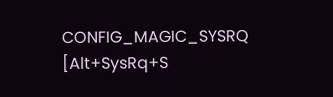CONFIG_MAGIC_SYSRQ       [Alt+SysRq+S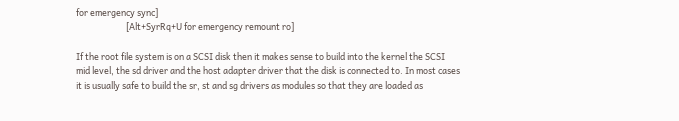for emergency sync]
                         [Alt+SyrRq+U for emergency remount ro]

If the root file system is on a SCSI disk then it makes sense to build into the kernel the SCSI mid level, the sd driver and the host adapter driver that the disk is connected to. In most cases it is usually safe to build the sr, st and sg drivers as modules so that they are loaded as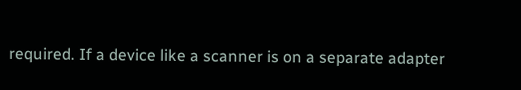required. If a device like a scanner is on a separate adapter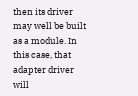then its driver may well be built as a module. In this case, that adapter driver will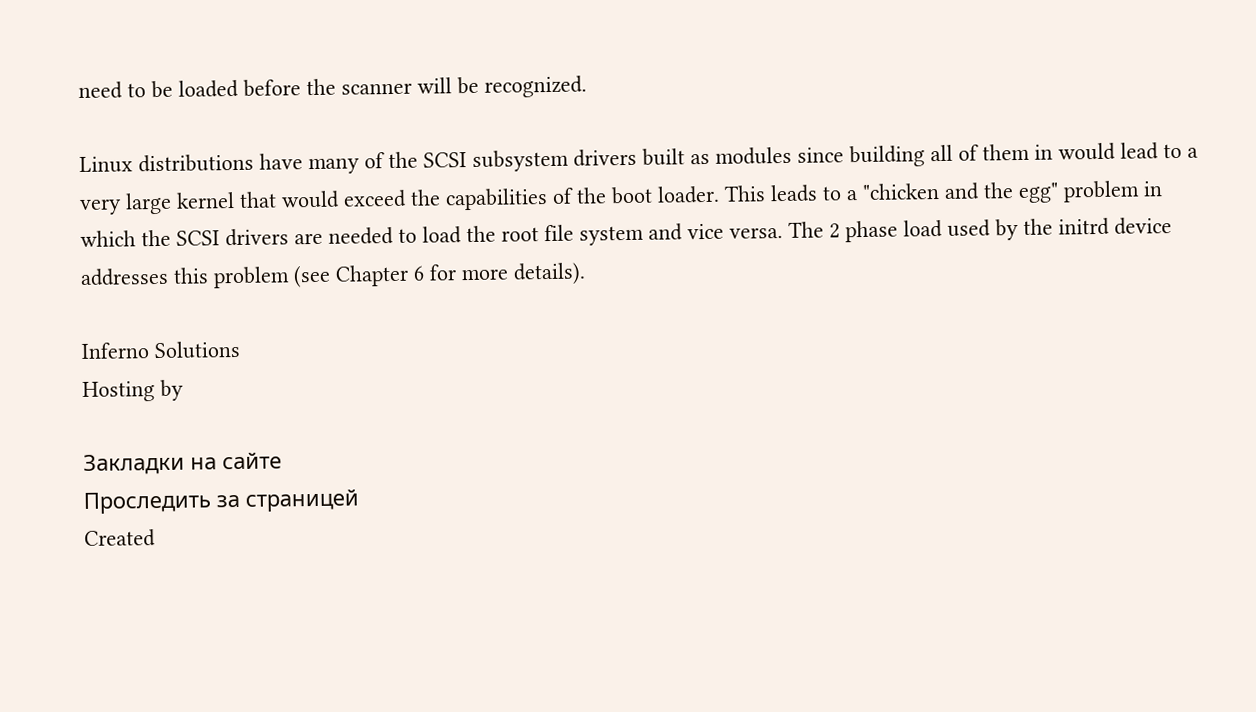need to be loaded before the scanner will be recognized.

Linux distributions have many of the SCSI subsystem drivers built as modules since building all of them in would lead to a very large kernel that would exceed the capabilities of the boot loader. This leads to a "chicken and the egg" problem in which the SCSI drivers are needed to load the root file system and vice versa. The 2 phase load used by the initrd device addresses this problem (see Chapter 6 for more details).

Inferno Solutions
Hosting by

Закладки на сайте
Проследить за страницей
Created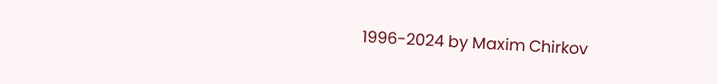1996-2024 by Maxim Chirkov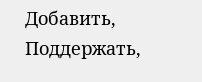Добавить, Поддержать,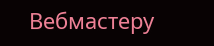Вебмастеру